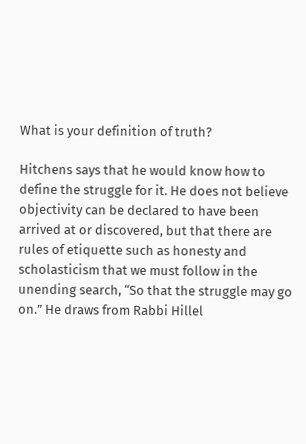What is your definition of truth?

Hitchens says that he would know how to define the struggle for it. He does not believe objectivity can be declared to have been arrived at or discovered, but that there are rules of etiquette such as honesty and scholasticism that we must follow in the unending search, “So that the struggle may go on.” He draws from Rabbi Hillel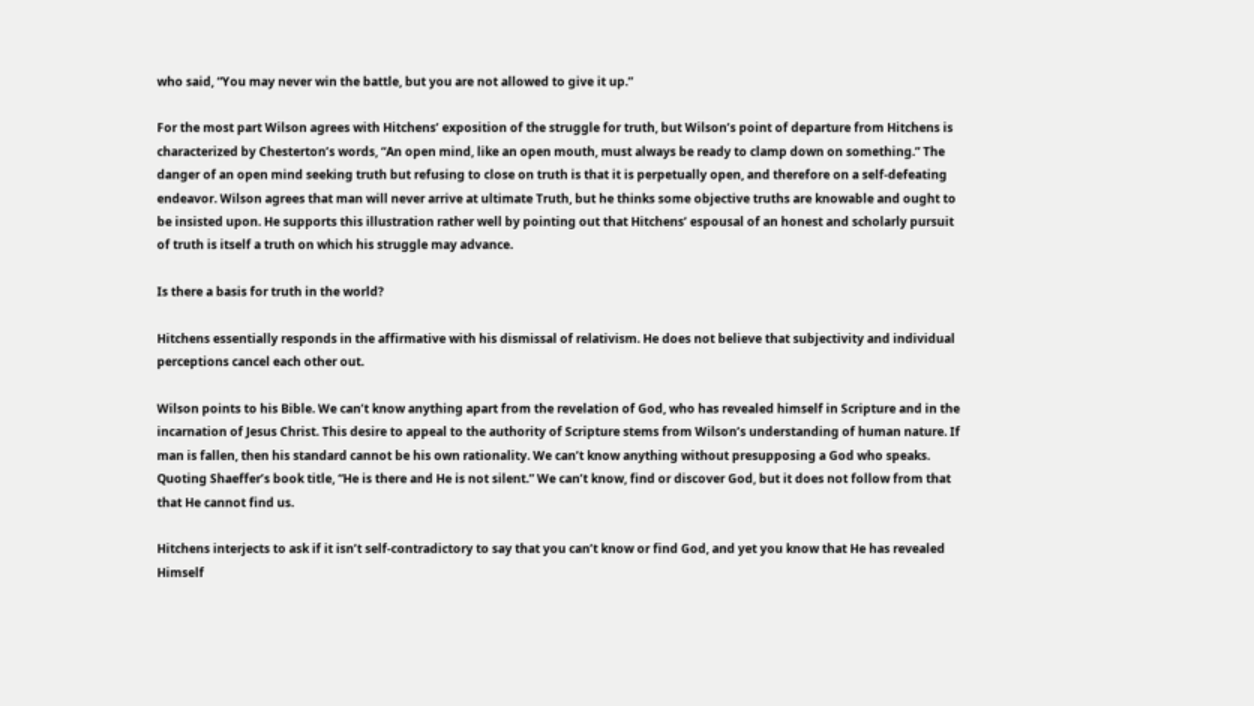who said, “You may never win the battle, but you are not allowed to give it up.”

For the most part Wilson agrees with Hitchens’ exposition of the struggle for truth, but Wilson’s point of departure from Hitchens is characterized by Chesterton’s words, “An open mind, like an open mouth, must always be ready to clamp down on something.” The danger of an open mind seeking truth but refusing to close on truth is that it is perpetually open, and therefore on a self-defeating endeavor. Wilson agrees that man will never arrive at ultimate Truth, but he thinks some objective truths are knowable and ought to be insisted upon. He supports this illustration rather well by pointing out that Hitchens’ espousal of an honest and scholarly pursuit of truth is itself a truth on which his struggle may advance.

Is there a basis for truth in the world?

Hitchens essentially responds in the affirmative with his dismissal of relativism. He does not believe that subjectivity and individual perceptions cancel each other out.

Wilson points to his Bible. We can’t know anything apart from the revelation of God, who has revealed himself in Scripture and in the incarnation of Jesus Christ. This desire to appeal to the authority of Scripture stems from Wilson’s understanding of human nature. If man is fallen, then his standard cannot be his own rationality. We can’t know anything without presupposing a God who speaks. Quoting Shaeffer’s book title, “He is there and He is not silent.” We can’t know, find or discover God, but it does not follow from that that He cannot find us.

Hitchens interjects to ask if it isn’t self-contradictory to say that you can’t know or find God, and yet you know that He has revealed Himself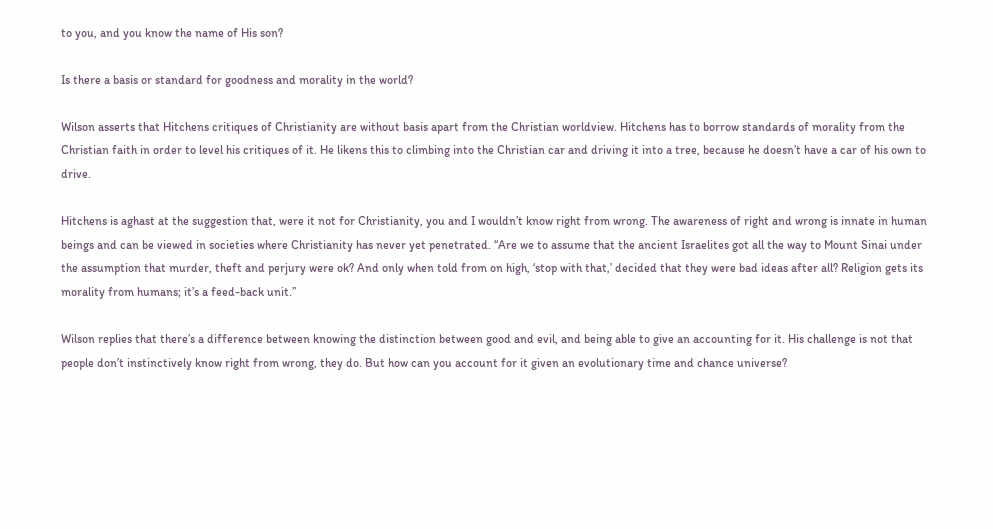to you, and you know the name of His son?

Is there a basis or standard for goodness and morality in the world?

Wilson asserts that Hitchens critiques of Christianity are without basis apart from the Christian worldview. Hitchens has to borrow standards of morality from the Christian faith in order to level his critiques of it. He likens this to climbing into the Christian car and driving it into a tree, because he doesn’t have a car of his own to drive.

Hitchens is aghast at the suggestion that, were it not for Christianity, you and I wouldn’t know right from wrong. The awareness of right and wrong is innate in human beings and can be viewed in societies where Christianity has never yet penetrated. “Are we to assume that the ancient Israelites got all the way to Mount Sinai under the assumption that murder, theft and perjury were ok? And only when told from on high, ‘stop with that,’ decided that they were bad ideas after all? Religion gets its morality from humans; it’s a feed-back unit.”

Wilson replies that there’s a difference between knowing the distinction between good and evil, and being able to give an accounting for it. His challenge is not that people don’t instinctively know right from wrong, they do. But how can you account for it given an evolutionary time and chance universe?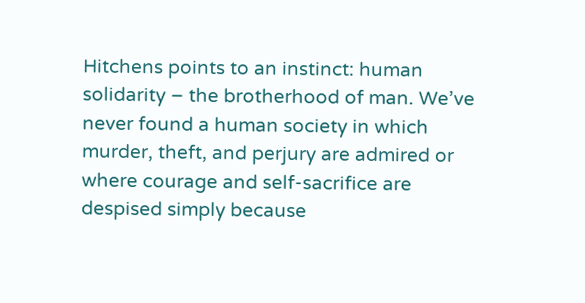Hitchens points to an instinct: human solidarity – the brotherhood of man. We’ve never found a human society in which murder, theft, and perjury are admired or where courage and self-sacrifice are despised simply because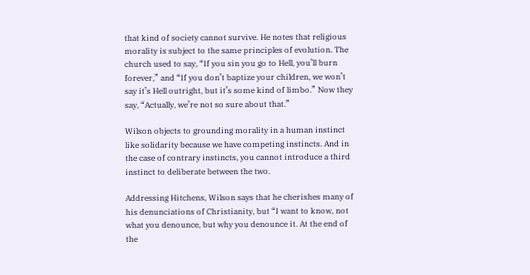that kind of society cannot survive. He notes that religious morality is subject to the same principles of evolution. The church used to say, “If you sin you go to Hell, you’ll burn forever,” and “If you don’t baptize your children, we won’t say it’s Hell outright, but it’s some kind of limbo.” Now they say, “Actually, we’re not so sure about that.”

Wilson objects to grounding morality in a human instinct like solidarity because we have competing instincts. And in the case of contrary instincts, you cannot introduce a third instinct to deliberate between the two.

Addressing Hitchens, Wilson says that he cherishes many of his denunciations of Christianity, but “I want to know, not what you denounce, but why you denounce it. At the end of the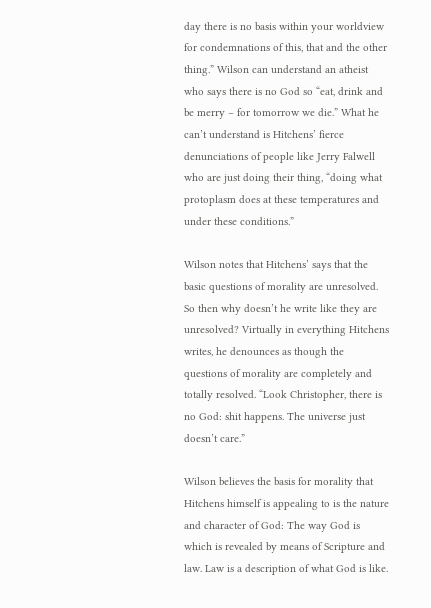day there is no basis within your worldview for condemnations of this, that and the other thing.” Wilson can understand an atheist who says there is no God so “eat, drink and be merry – for tomorrow we die.” What he can’t understand is Hitchens’ fierce denunciations of people like Jerry Falwell who are just doing their thing, “doing what protoplasm does at these temperatures and under these conditions.”

Wilson notes that Hitchens’ says that the basic questions of morality are unresolved. So then why doesn’t he write like they are unresolved? Virtually in everything Hitchens writes, he denounces as though the questions of morality are completely and totally resolved. “Look Christopher, there is no God: shit happens. The universe just doesn’t care.”

Wilson believes the basis for morality that Hitchens himself is appealing to is the nature and character of God: The way God is which is revealed by means of Scripture and law. Law is a description of what God is like.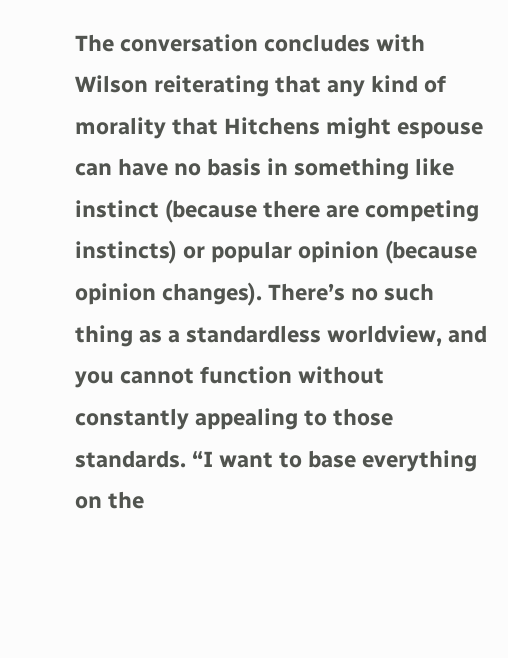The conversation concludes with Wilson reiterating that any kind of morality that Hitchens might espouse can have no basis in something like instinct (because there are competing instincts) or popular opinion (because opinion changes). There’s no such thing as a standardless worldview, and you cannot function without constantly appealing to those standards. “I want to base everything on the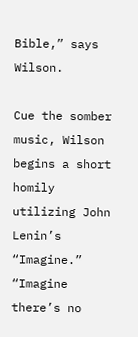Bible,” says Wilson.

Cue the somber music, Wilson begins a short homily utilizing John Lenin’s “Imagine.” “Imagine there’s no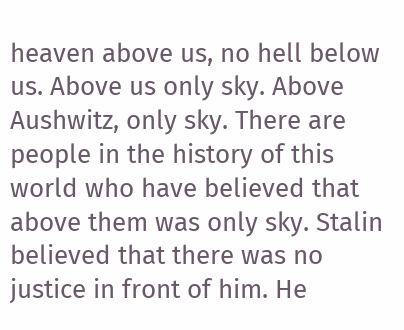heaven above us, no hell below us. Above us only sky. Above Aushwitz, only sky. There are people in the history of this world who have believed that above them was only sky. Stalin believed that there was no justice in front of him. He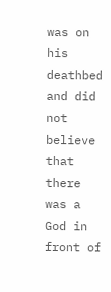was on his deathbed and did not believe that there was a God in front of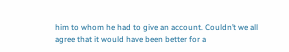him to whom he had to give an account. Couldn’t we all agree that it would have been better for a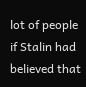lot of people if Stalin had believed that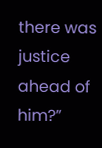there was justice ahead of him?”